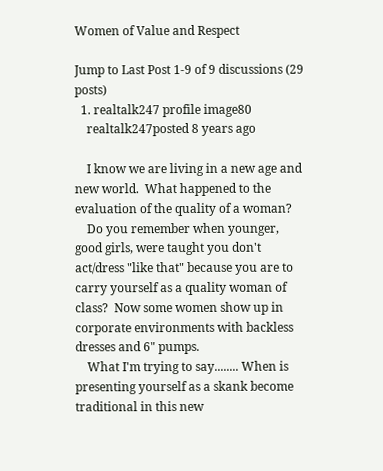Women of Value and Respect

Jump to Last Post 1-9 of 9 discussions (29 posts)
  1. realtalk247 profile image80
    realtalk247posted 8 years ago

    I know we are living in a new age and new world.  What happened to the evaluation of the quality of a woman?
    Do you remember when younger, good girls, were taught you don't act/dress "like that" because you are to carry yourself as a quality woman of class?  Now some women show up in corporate environments with backless dresses and 6" pumps.
    What I'm trying to say........ When is presenting yourself as a skank become traditional in this new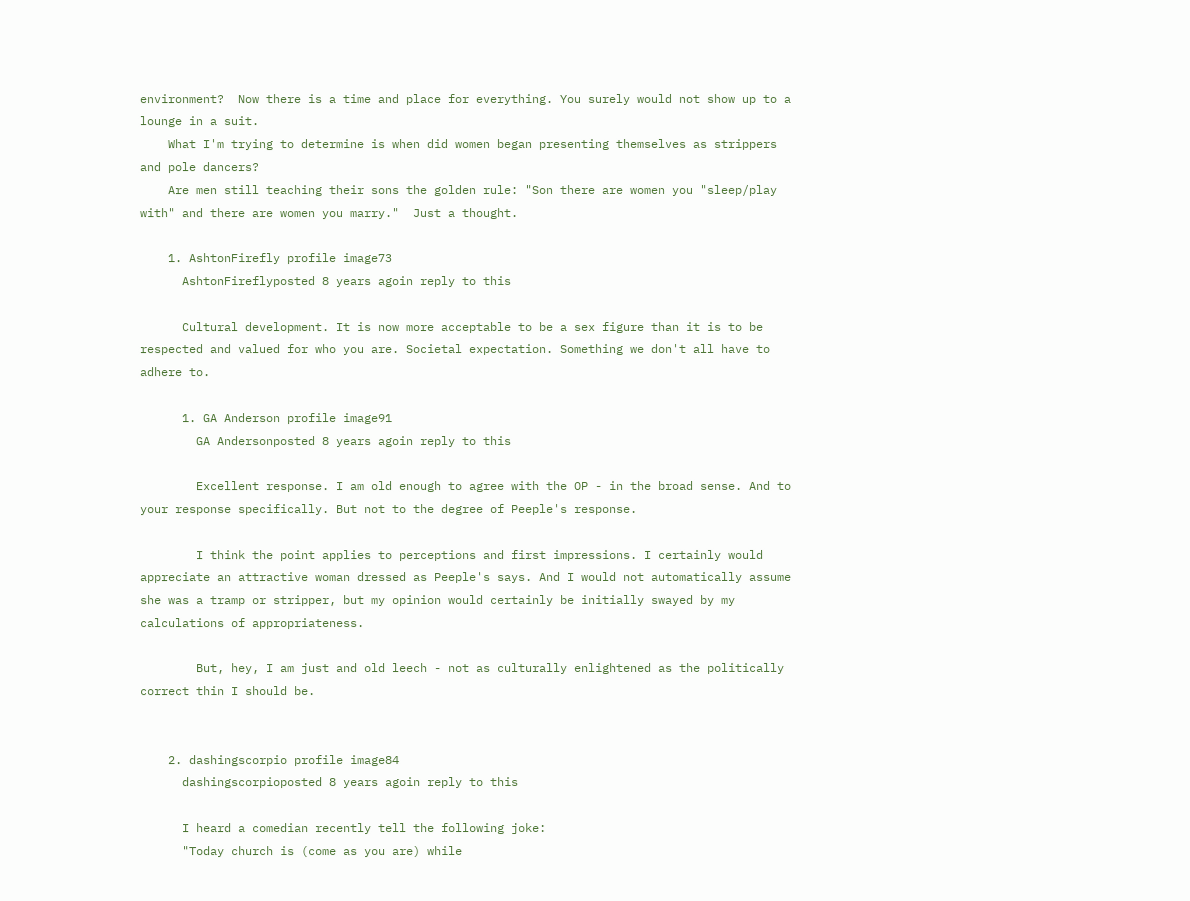environment?  Now there is a time and place for everything. You surely would not show up to a lounge in a suit.
    What I'm trying to determine is when did women began presenting themselves as strippers and pole dancers?
    Are men still teaching their sons the golden rule: "Son there are women you "sleep/play with" and there are women you marry."  Just a thought.

    1. AshtonFirefly profile image73
      AshtonFireflyposted 8 years agoin reply to this

      Cultural development. It is now more acceptable to be a sex figure than it is to be respected and valued for who you are. Societal expectation. Something we don't all have to adhere to.

      1. GA Anderson profile image91
        GA Andersonposted 8 years agoin reply to this

        Excellent response. I am old enough to agree with the OP - in the broad sense. And to your response specifically. But not to the degree of Peeple's response.

        I think the point applies to perceptions and first impressions. I certainly would appreciate an attractive woman dressed as Peeple's says. And I would not automatically assume she was a tramp or stripper, but my opinion would certainly be initially swayed by my calculations of appropriateness.

        But, hey, I am just and old leech - not as culturally enlightened as the politically correct thin I should be.


    2. dashingscorpio profile image84
      dashingscorpioposted 8 years agoin reply to this

      I heard a comedian recently tell the following joke:
      "Today church is (come as you are) while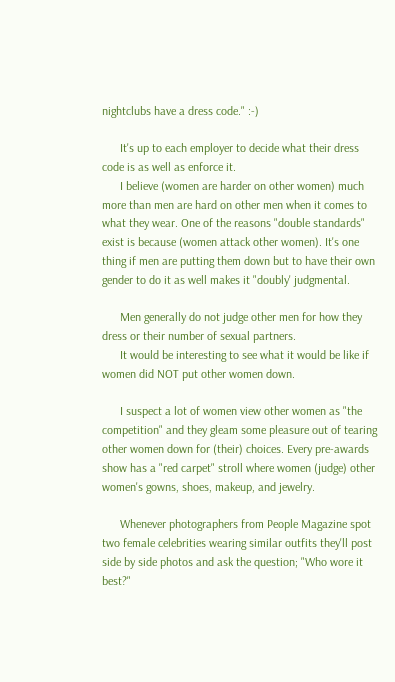nightclubs have a dress code." :-)

      It's up to each employer to decide what their dress code is as well as enforce it.
      I believe (women are harder on other women) much more than men are hard on other men when it comes to what they wear. One of the reasons "double standards" exist is because (women attack other women). It's one thing if men are putting them down but to have their own gender to do it as well makes it "doubly' judgmental.

      Men generally do not judge other men for how they dress or their number of sexual partners.
      It would be interesting to see what it would be like if women did NOT put other women down.

      I suspect a lot of women view other women as "the competition" and they gleam some pleasure out of tearing other women down for (their) choices. Every pre-awards show has a "red carpet" stroll where women (judge) other women's gowns, shoes, makeup, and jewelry.

      Whenever photographers from People Magazine spot two female celebrities wearing similar outfits they'll post side by side photos and ask the question; "Who wore it best?"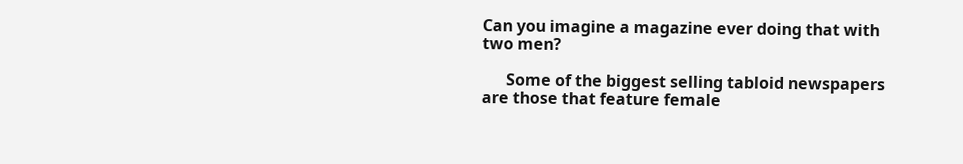Can you imagine a magazine ever doing that with two men?

      Some of the biggest selling tabloid newspapers are those that feature female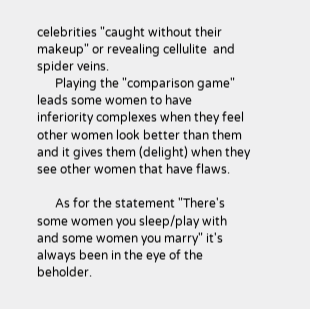celebrities "caught without their makeup" or revealing cellulite  and spider veins.
      Playing the "comparison game"  leads some women to have inferiority complexes when they feel other women look better than them and it gives them (delight) when they see other women that have flaws.

      As for the statement "There's some women you sleep/play with and some women you marry" it's always been in the eye of the beholder.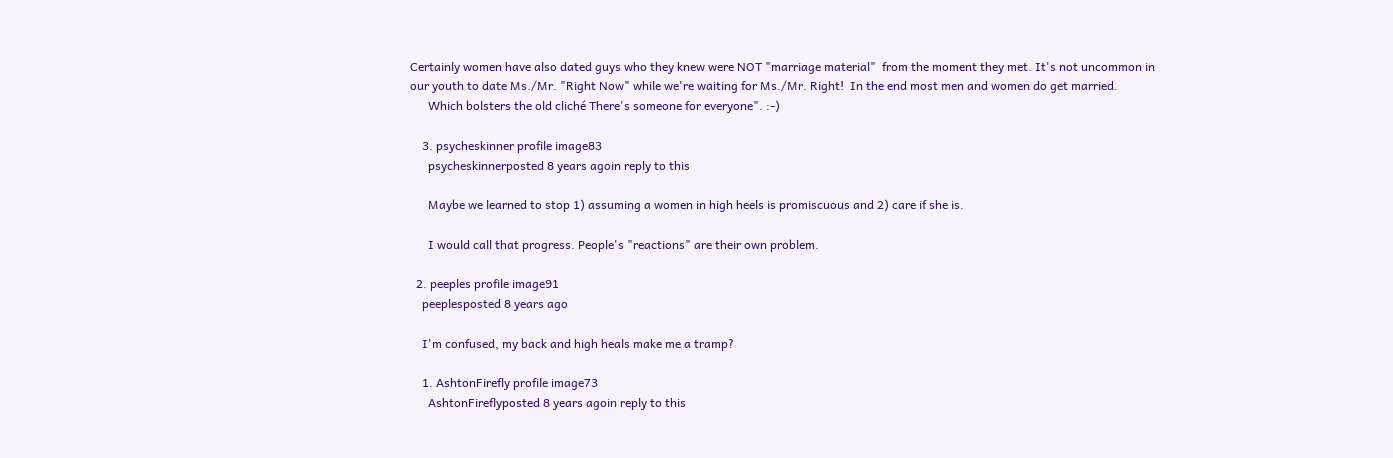Certainly women have also dated guys who they knew were NOT "marriage material"  from the moment they met. It's not uncommon in our youth to date Ms./Mr. "Right Now" while we're waiting for Ms./Mr. Right!  In the end most men and women do get married.
      Which bolsters the old cliché There's someone for everyone". :-)

    3. psycheskinner profile image83
      psycheskinnerposted 8 years agoin reply to this

      Maybe we learned to stop 1) assuming a women in high heels is promiscuous and 2) care if she is.

      I would call that progress. People's "reactions" are their own problem.

  2. peeples profile image91
    peeplesposted 8 years ago

    I'm confused, my back and high heals make me a tramp?

    1. AshtonFirefly profile image73
      AshtonFireflyposted 8 years agoin reply to this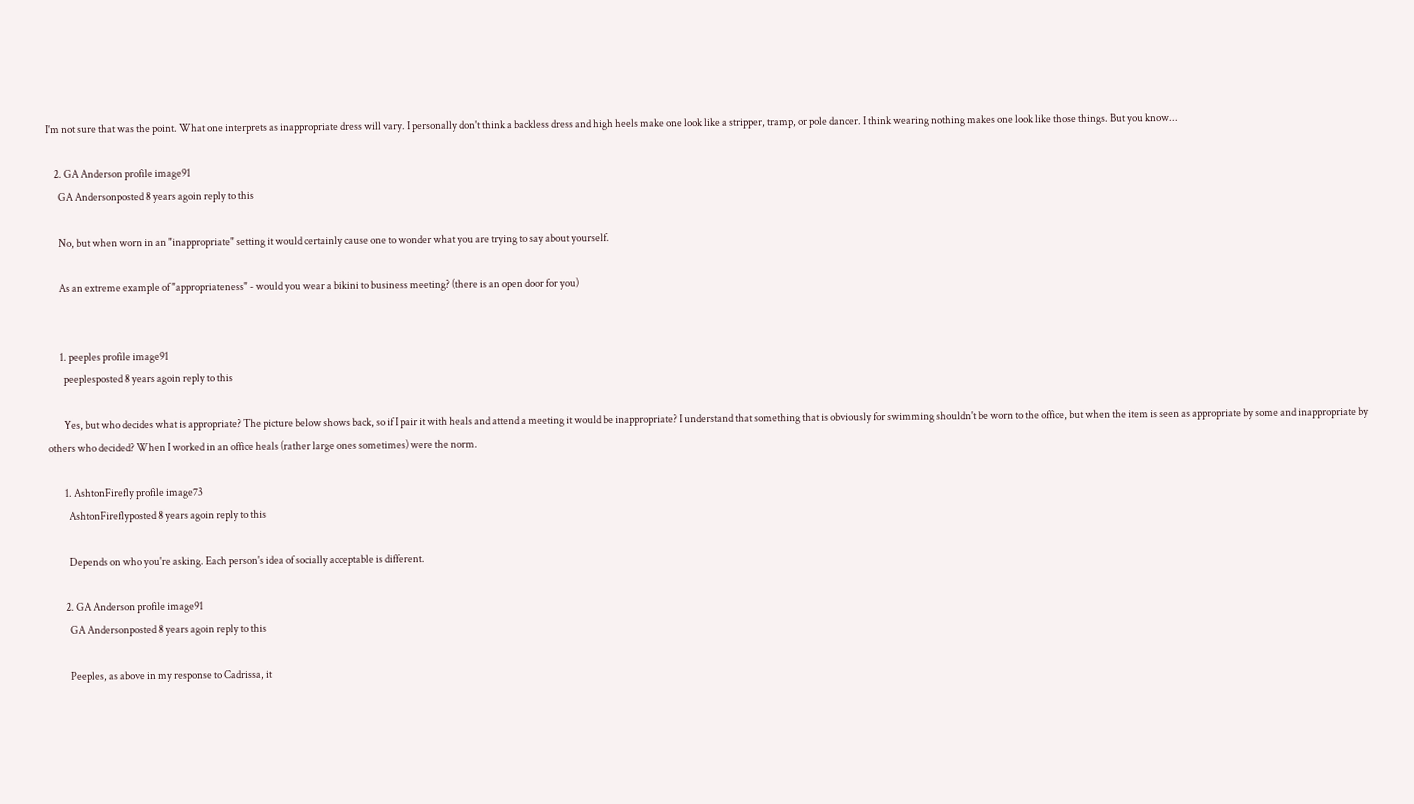I'm not sure that was the point. What one interprets as inappropriate dress will vary. I personally don't think a backless dress and high heels make one look like a stripper, tramp, or pole dancer. I think wearing nothing makes one look like those things. But you know...

    2. GA Anderson profile image91
      GA Andersonposted 8 years agoin reply to this

      No, but when worn in an "inappropriate" setting it would certainly cause one to wonder what you are trying to say about yourself.

      As an extreme example of "appropriateness" - would you wear a bikini to business meeting? (there is an open door for you)


      1. peeples profile image91
        peeplesposted 8 years agoin reply to this

        Yes, but who decides what is appropriate? The picture below shows back, so if I pair it with heals and attend a meeting it would be inappropriate? I understand that something that is obviously for swimming shouldn't be worn to the office, but when the item is seen as appropriate by some and inappropriate by others who decided? When I worked in an office heals (rather large ones sometimes) were the norm.

        1. AshtonFirefly profile image73
          AshtonFireflyposted 8 years agoin reply to this

          Depends on who you're asking. Each person's idea of socially acceptable is different.

        2. GA Anderson profile image91
          GA Andersonposted 8 years agoin reply to this

          Peeples, as above in my response to Cadrissa, it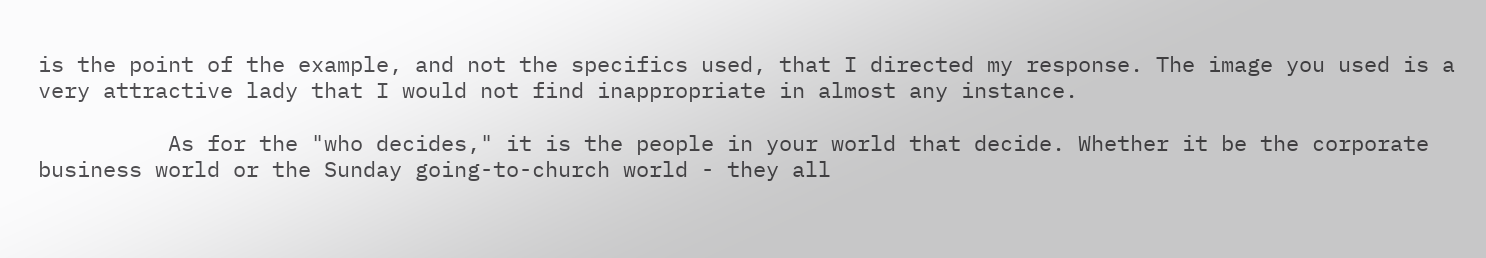is the point of the example, and not the specifics used, that I directed my response. The image you used is a very attractive lady that I would not find inappropriate in almost any instance.

          As for the "who decides," it is the people in your world that decide. Whether it be the corporate business world or the Sunday going-to-church world - they all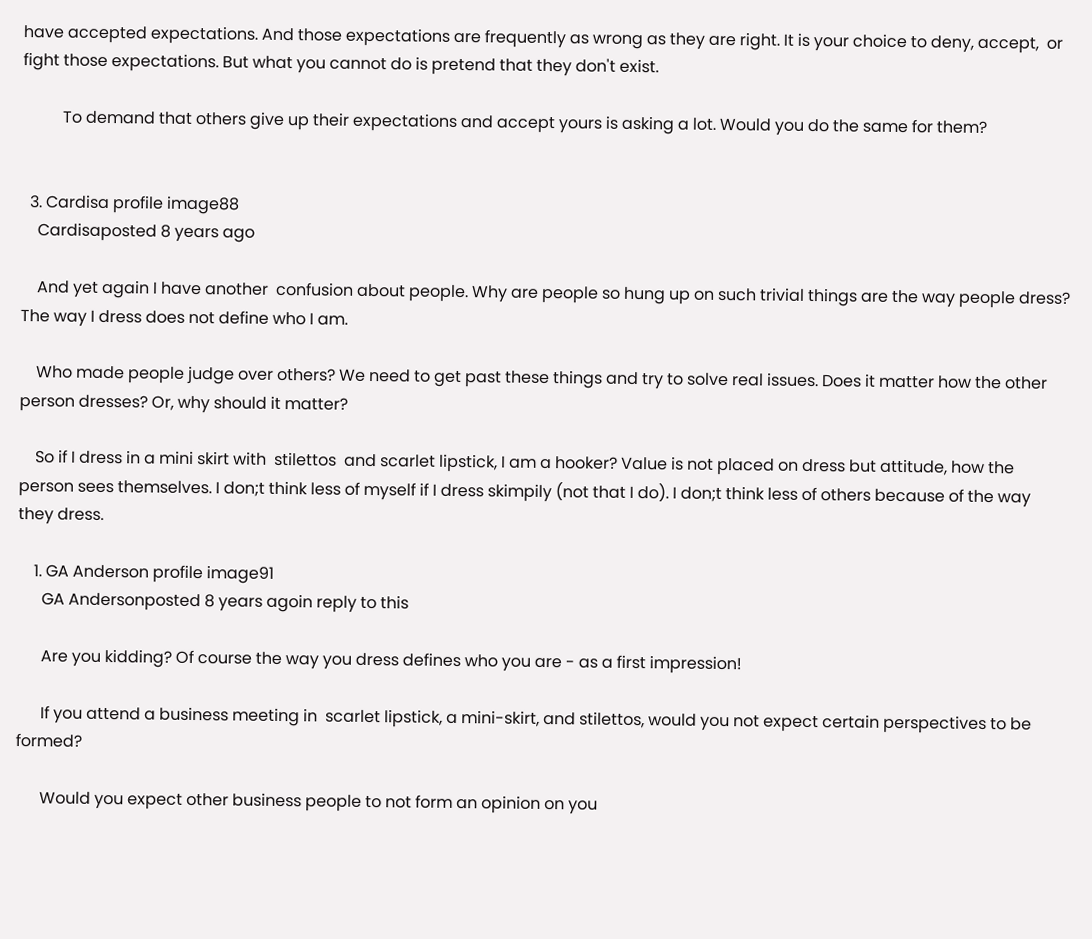have accepted expectations. And those expectations are frequently as wrong as they are right. It is your choice to deny, accept,  or fight those expectations. But what you cannot do is pretend that they don't exist.

          To demand that others give up their expectations and accept yours is asking a lot. Would you do the same for them?


  3. Cardisa profile image88
    Cardisaposted 8 years ago

    And yet again I have another  confusion about people. Why are people so hung up on such trivial things are the way people dress? The way I dress does not define who I am.

    Who made people judge over others? We need to get past these things and try to solve real issues. Does it matter how the other person dresses? Or, why should it matter?

    So if I dress in a mini skirt with  stilettos  and scarlet lipstick, I am a hooker? Value is not placed on dress but attitude, how the person sees themselves. I don;t think less of myself if I dress skimpily (not that I do). I don;t think less of others because of the way they dress.

    1. GA Anderson profile image91
      GA Andersonposted 8 years agoin reply to this

      Are you kidding? Of course the way you dress defines who you are - as a first impression!

      If you attend a business meeting in  scarlet lipstick, a mini-skirt, and stilettos, would you not expect certain perspectives to be formed?

      Would you expect other business people to not form an opinion on you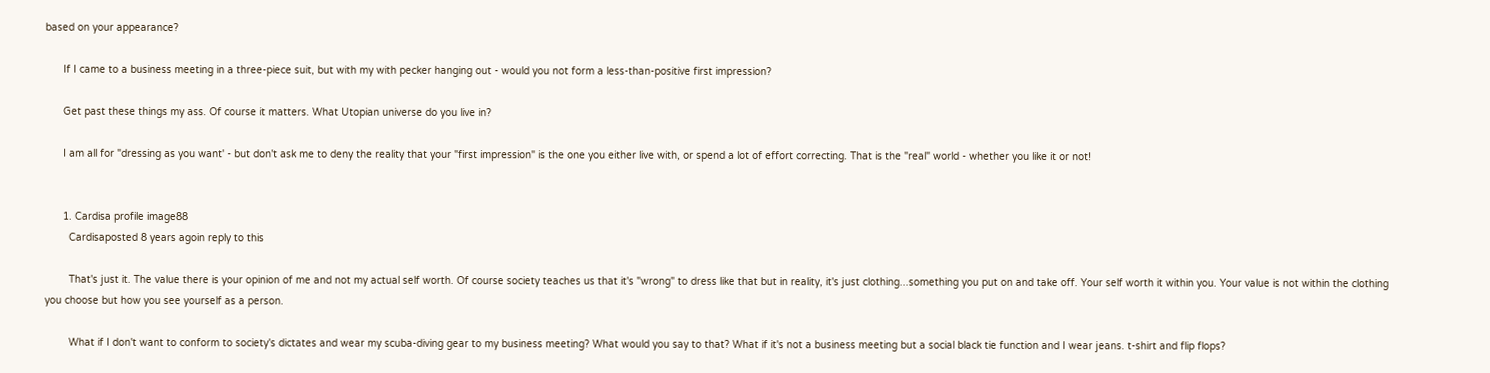based on your appearance?

      If I came to a business meeting in a three-piece suit, but with my with pecker hanging out - would you not form a less-than-positive first impression?

      Get past these things my ass. Of course it matters. What Utopian universe do you live in?

      I am all for "dressing as you want' - but don't ask me to deny the reality that your "first impression" is the one you either live with, or spend a lot of effort correcting. That is the "real" world - whether you like it or not!


      1. Cardisa profile image88
        Cardisaposted 8 years agoin reply to this

        That's just it. The value there is your opinion of me and not my actual self worth. Of course society teaches us that it's "wrong" to dress like that but in reality, it's just clothing...something you put on and take off. Your self worth it within you. Your value is not within the clothing you choose but how you see yourself as a person.

        What if I don't want to conform to society's dictates and wear my scuba-diving gear to my business meeting? What would you say to that? What if it's not a business meeting but a social black tie function and I wear jeans. t-shirt and flip flops?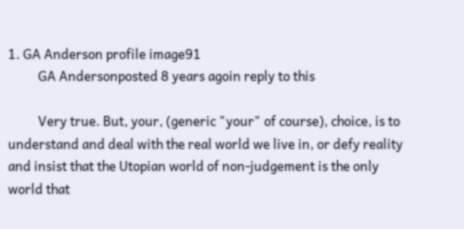1. GA Anderson profile image91
          GA Andersonposted 8 years agoin reply to this

          Very true. But, your, (generic "your" of course), choice, is to understand and deal with the real world we live in, or defy reality and insist that the Utopian world of non-judgement is the only world that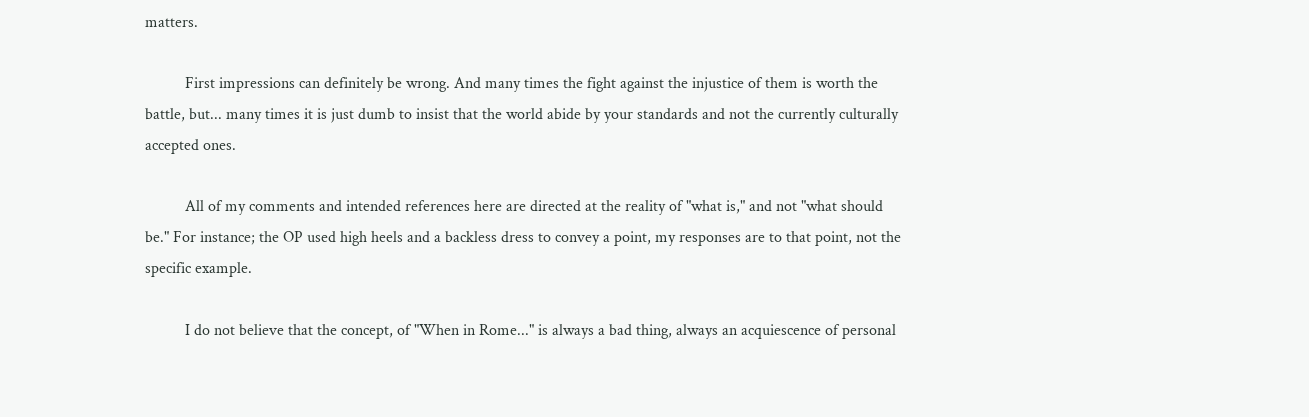matters.

          First impressions can definitely be wrong. And many times the fight against the injustice of them is worth the battle, but... many times it is just dumb to insist that the world abide by your standards and not the currently culturally accepted ones.

          All of my comments and intended references here are directed at the reality of "what is," and not "what should be." For instance; the OP used high heels and a backless dress to convey a point, my responses are to that point, not the specific example.

          I do not believe that the concept, of "When in Rome..." is always a bad thing, always an acquiescence of personal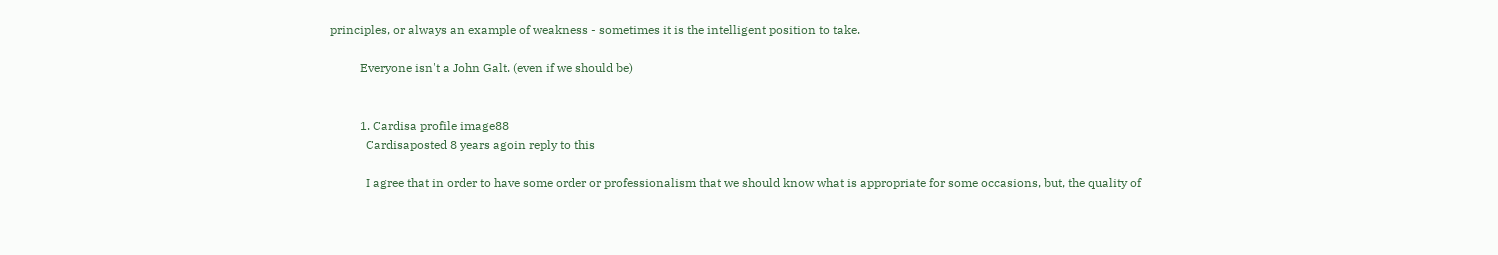principles, or always an example of weakness - sometimes it is the intelligent position to take.

          Everyone isn't a John Galt. (even if we should be)


          1. Cardisa profile image88
            Cardisaposted 8 years agoin reply to this

            I agree that in order to have some order or professionalism that we should know what is appropriate for some occasions, but, the quality of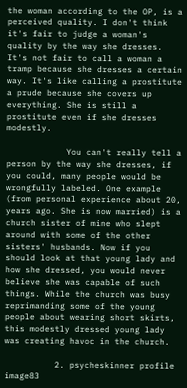the woman according to the OP, is a perceived quality. I don't think it's fair to judge a woman's quality by the way she dresses. It's not fair to call a woman a tramp because she dresses a certain way. It's like calling a prostitute a prude because she covers up everything. She is still a prostitute even if she dresses modestly.

            You can't really tell a person by the way she dresses, if you could, many people would be wrongfully labeled. One example (from personal experience about 20, years ago. She is now married) is a church sister of mine who slept around with some of the other sisters' husbands. Now if you should look at that young lady and how she dressed, you would never believe she was capable of such things. While the church was busy reprimanding some of the young people about wearing short skirts, this modestly dressed young lady was creating havoc in the church.

          2. psycheskinner profile image83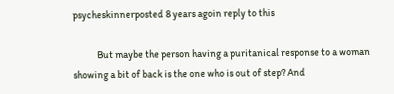psycheskinnerposted 8 years agoin reply to this

            But maybe the person having a puritanical response to a woman showing a bit of back is the one who is out of step? And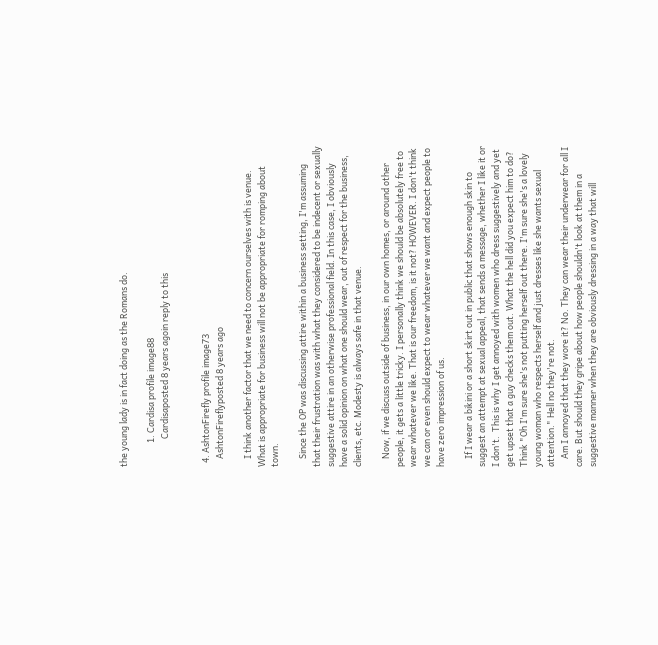the young lady is in fact doing as the Romans do.

            1. Cardisa profile image88
              Cardisaposted 8 years agoin reply to this


  4. AshtonFirefly profile image73
    AshtonFireflyposted 8 years ago

    I think another factor that we need to concern ourselves with is venue. What is appropriate for business will not be appropriate for romping about town.

    Since the OP was discussing attire within a business setting, I'm assuming that their frustration was with what they considered to be indecent or sexually suggestive attire in an otherwise professional field. In this case, I obviously have a solid opinion on what one should wear, out of respect for the business, clients, etc. Modesty is always safe in that venue.

    Now, if we discuss outside of business, in our own homes, or around other people, it gets a little tricky. I personally think we should be absolutely free to wear whatever we like. That is our freedom, is it not? HOWEVER. I don't think we can or even should expect to wear whatever we want and expect people to have zero impression of us.

    If I wear a bikini or a short skirt out in public that shows enough skin to suggest an attempt at sexual appeal, that sends a message, whether I like it or I don't.  This is why I get annoyed with women who dress suggestively and yet get upset that a guy checks them out. What the hell did you expect him to do? Think "Oh I'm sure she's not putting herself out there. I'm sure she's a lovely young woman who respects herself and just dresses like she wants sexual attention." Hell no they're not.
    Am I annoyed that they wore it? No. They can wear their underwear for all I care. But should they gripe about how people shouldn't look at them in a suggestive manner when they are obviously dressing in a way that will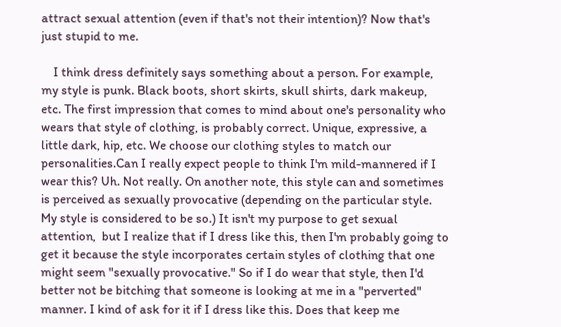attract sexual attention (even if that's not their intention)? Now that's just stupid to me.

    I think dress definitely says something about a person. For example, my style is punk. Black boots, short skirts, skull shirts, dark makeup, etc. The first impression that comes to mind about one's personality who wears that style of clothing, is probably correct. Unique, expressive, a little dark, hip, etc. We choose our clothing styles to match our personalities.Can I really expect people to think I'm mild-mannered if I wear this? Uh. Not really. On another note, this style can and sometimes is perceived as sexually provocative (depending on the particular style. My style is considered to be so.) It isn't my purpose to get sexual attention,  but I realize that if I dress like this, then I'm probably going to get it because the style incorporates certain styles of clothing that one might seem "sexually provocative." So if I do wear that style, then I'd better not be bitching that someone is looking at me in a "perverted" manner. I kind of ask for it if I dress like this. Does that keep me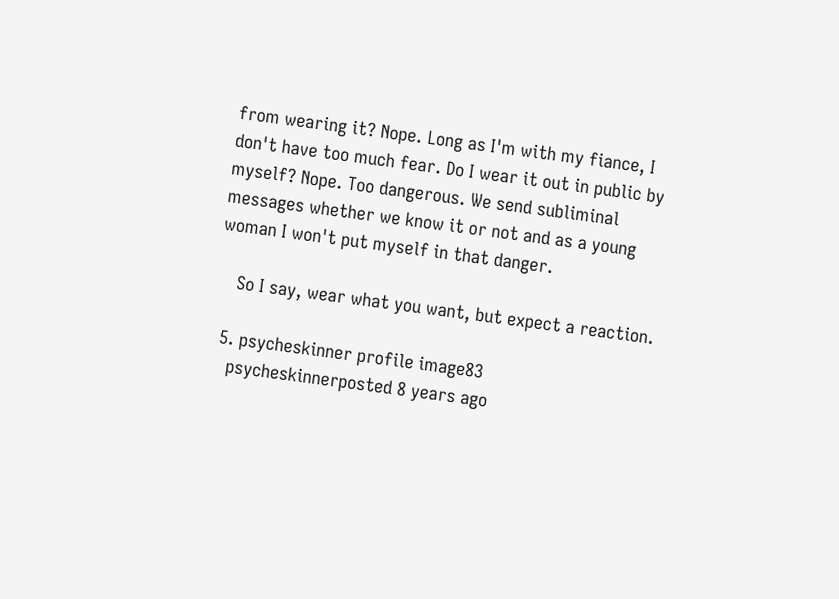from wearing it? Nope. Long as I'm with my fiance, I don't have too much fear. Do I wear it out in public by myself? Nope. Too dangerous. We send subliminal messages whether we know it or not and as a young woman I won't put myself in that danger.

    So I say, wear what you want, but expect a reaction.

  5. psycheskinner profile image83
    psycheskinnerposted 8 years ago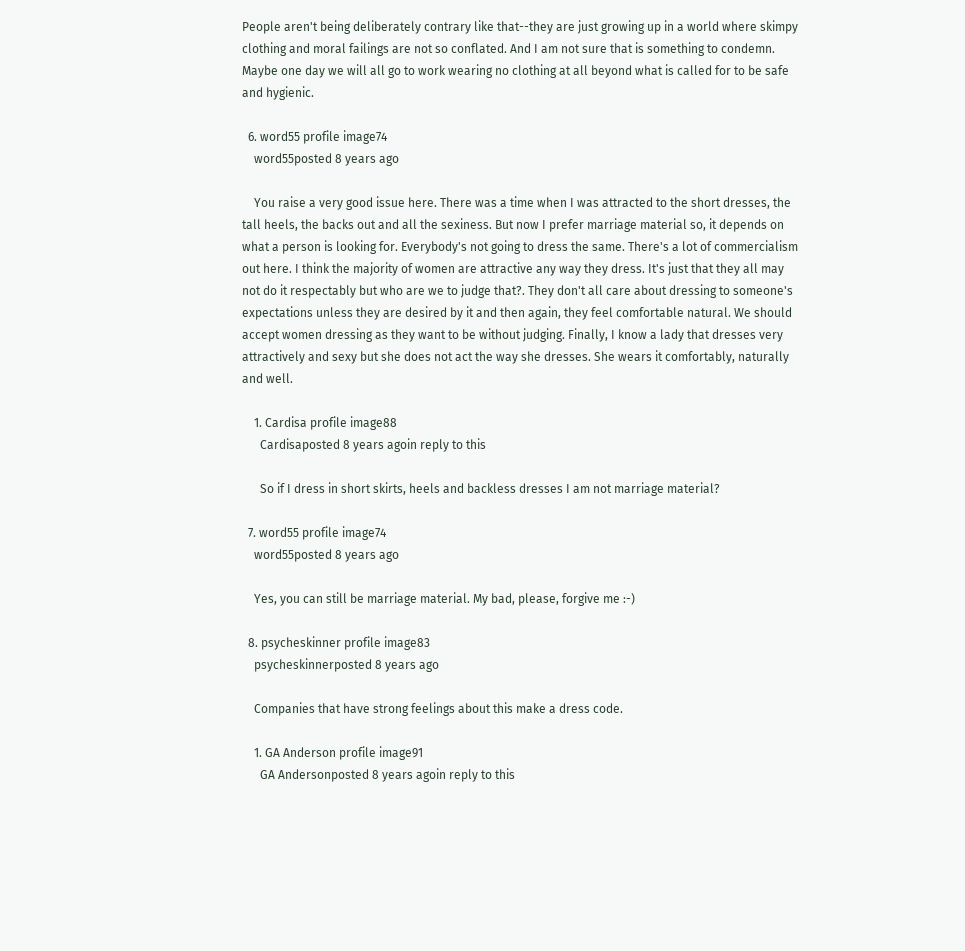People aren't being deliberately contrary like that--they are just growing up in a world where skimpy clothing and moral failings are not so conflated. And I am not sure that is something to condemn. Maybe one day we will all go to work wearing no clothing at all beyond what is called for to be safe and hygienic.

  6. word55 profile image74
    word55posted 8 years ago

    You raise a very good issue here. There was a time when I was attracted to the short dresses, the tall heels, the backs out and all the sexiness. But now I prefer marriage material so, it depends on what a person is looking for. Everybody's not going to dress the same. There's a lot of commercialism out here. I think the majority of women are attractive any way they dress. It's just that they all may not do it respectably but who are we to judge that?. They don't all care about dressing to someone's expectations unless they are desired by it and then again, they feel comfortable natural. We should accept women dressing as they want to be without judging. Finally, I know a lady that dresses very attractively and sexy but she does not act the way she dresses. She wears it comfortably, naturally and well.

    1. Cardisa profile image88
      Cardisaposted 8 years agoin reply to this

      So if I dress in short skirts, heels and backless dresses I am not marriage material?

  7. word55 profile image74
    word55posted 8 years ago

    Yes, you can still be marriage material. My bad, please, forgive me :-)

  8. psycheskinner profile image83
    psycheskinnerposted 8 years ago

    Companies that have strong feelings about this make a dress code.

    1. GA Anderson profile image91
      GA Andersonposted 8 years agoin reply to this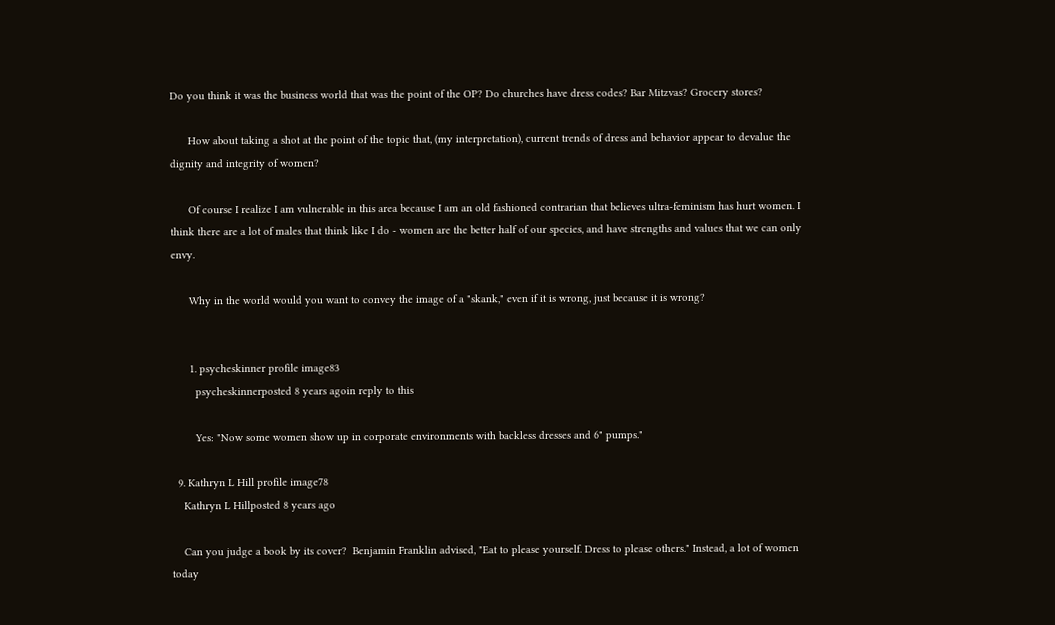Do you think it was the business world that was the point of the OP? Do churches have dress codes? Bar Mitzvas? Grocery stores?

      How about taking a shot at the point of the topic that, (my interpretation), current trends of dress and behavior appear to devalue the dignity and integrity of women?

      Of course I realize I am vulnerable in this area because I am an old fashioned contrarian that believes ultra-feminism has hurt women. I think there are a lot of males that think like I do - women are the better half of our species, and have strengths and values that we can only envy.

      Why in the world would you want to convey the image of a "skank," even if it is wrong, just because it is wrong?


      1. psycheskinner profile image83
        psycheskinnerposted 8 years agoin reply to this

        Yes: "Now some women show up in corporate environments with backless dresses and 6" pumps."

  9. Kathryn L Hill profile image78
    Kathryn L Hillposted 8 years ago

    Can you judge a book by its cover?  Benjamin Franklin advised, "Eat to please yourself. Dress to please others." Instead, a lot of women today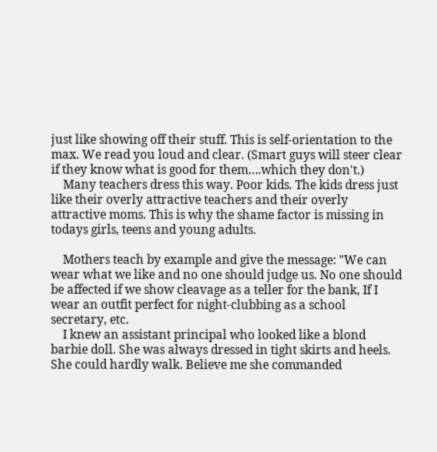just like showing off their stuff. This is self-orientation to the max. We read you loud and clear. (Smart guys will steer clear if they know what is good for them….which they don't.)
    Many teachers dress this way. Poor kids. The kids dress just like their overly attractive teachers and their overly attractive moms. This is why the shame factor is missing in todays girls, teens and young adults.

    Mothers teach by example and give the message: "We can wear what we like and no one should judge us. No one should be affected if we show cleavage as a teller for the bank, If I wear an outfit perfect for night-clubbing as a school secretary, etc.
    I knew an assistant principal who looked like a blond barbie doll. She was always dressed in tight skirts and heels. She could hardly walk. Believe me she commanded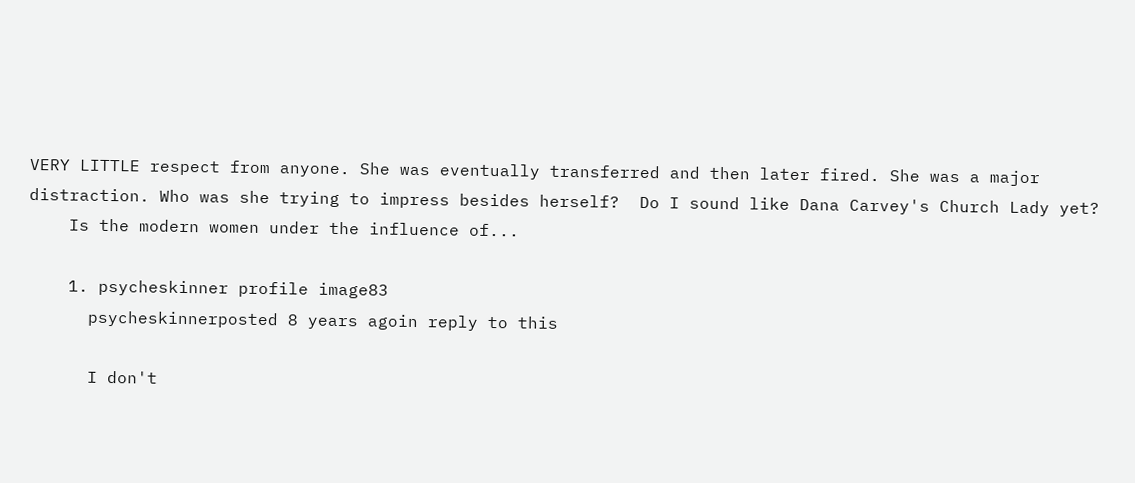VERY LITTLE respect from anyone. She was eventually transferred and then later fired. She was a major distraction. Who was she trying to impress besides herself?  Do I sound like Dana Carvey's Church Lady yet?
    Is the modern women under the influence of...

    1. psycheskinner profile image83
      psycheskinnerposted 8 years agoin reply to this

      I don't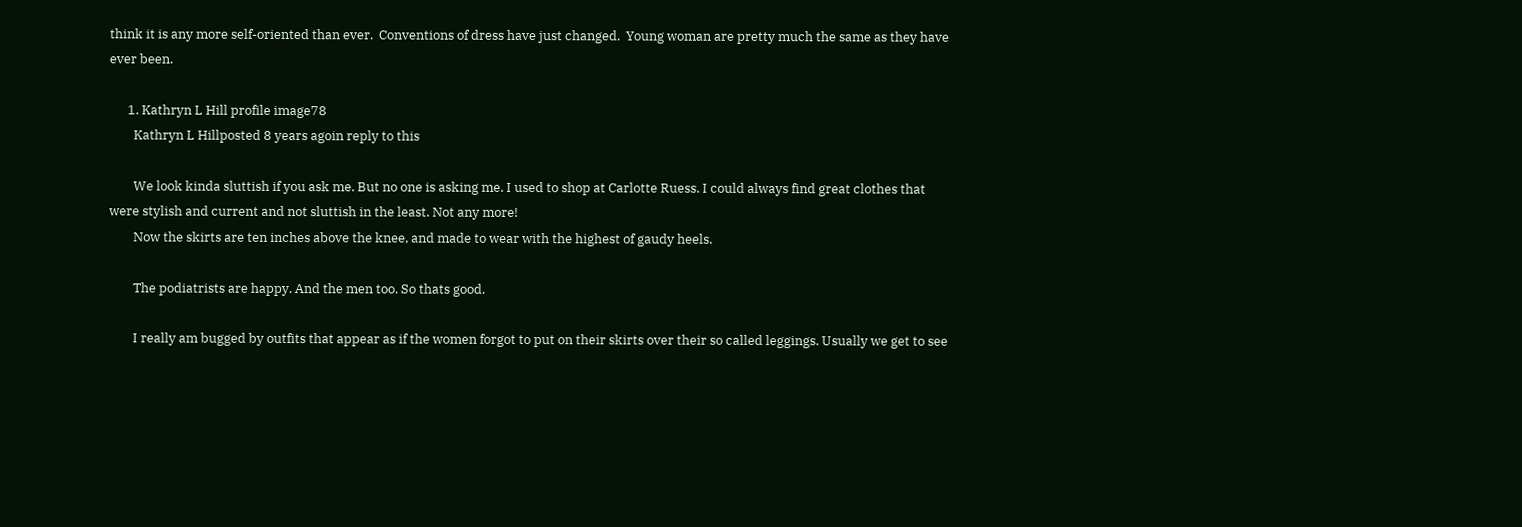think it is any more self-oriented than ever.  Conventions of dress have just changed.  Young woman are pretty much the same as they have ever been.

      1. Kathryn L Hill profile image78
        Kathryn L Hillposted 8 years agoin reply to this

        We look kinda sluttish if you ask me. But no one is asking me. I used to shop at Carlotte Ruess. I could always find great clothes that were stylish and current and not sluttish in the least. Not any more!
        Now the skirts are ten inches above the knee, and made to wear with the highest of gaudy heels.

        The podiatrists are happy. And the men too. So thats good.

        I really am bugged by outfits that appear as if the women forgot to put on their skirts over their so called leggings. Usually we get to see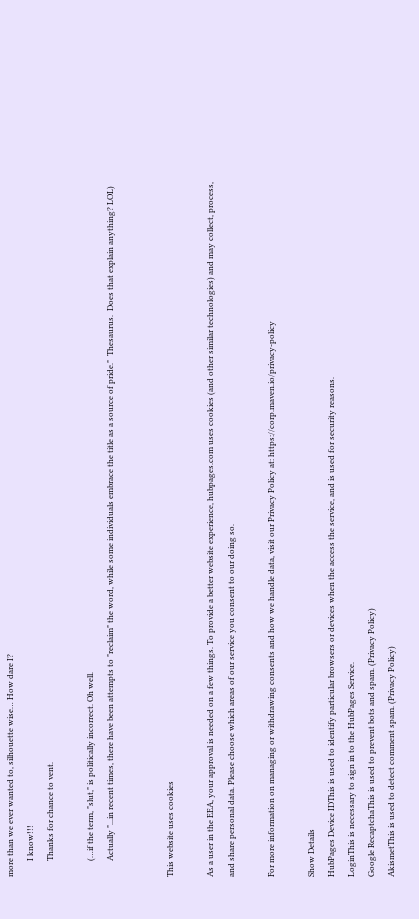more than we ever wanted to, silhouette wise… How dare I?
        I know!!!
        Thanks for chance to vent.

        (…if the term, "slut," is politically incorrect. Oh well.
        Actually "...in recent times, there have been attempts to "reclaim" the word, while some individuals embrace the title as a source of pride."  Thesaurus.  Does that explain anything? LOL)


This website uses cookies

As a user in the EEA, your approval is needed on a few things. To provide a better website experience, hubpages.com uses cookies (and other similar technologies) and may collect, process, and share personal data. Please choose which areas of our service you consent to our doing so.

For more information on managing or withdrawing consents and how we handle data, visit our Privacy Policy at: https://corp.maven.io/privacy-policy

Show Details
HubPages Device IDThis is used to identify particular browsers or devices when the access the service, and is used for security reasons.
LoginThis is necessary to sign in to the HubPages Service.
Google RecaptchaThis is used to prevent bots and spam. (Privacy Policy)
AkismetThis is used to detect comment spam. (Privacy Policy)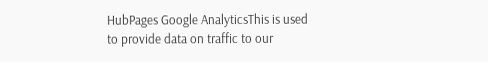HubPages Google AnalyticsThis is used to provide data on traffic to our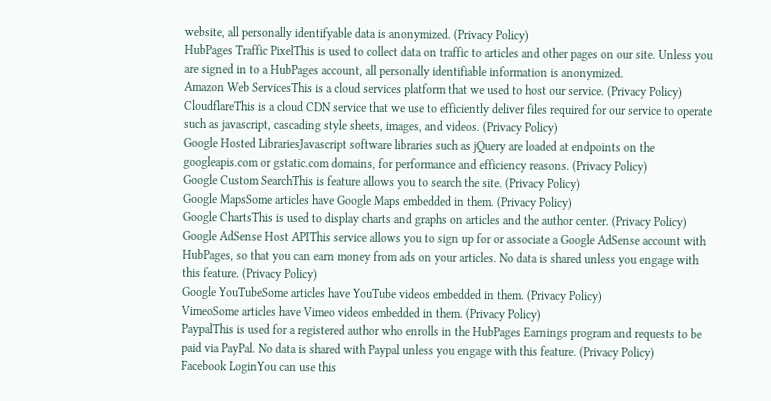website, all personally identifyable data is anonymized. (Privacy Policy)
HubPages Traffic PixelThis is used to collect data on traffic to articles and other pages on our site. Unless you are signed in to a HubPages account, all personally identifiable information is anonymized.
Amazon Web ServicesThis is a cloud services platform that we used to host our service. (Privacy Policy)
CloudflareThis is a cloud CDN service that we use to efficiently deliver files required for our service to operate such as javascript, cascading style sheets, images, and videos. (Privacy Policy)
Google Hosted LibrariesJavascript software libraries such as jQuery are loaded at endpoints on the googleapis.com or gstatic.com domains, for performance and efficiency reasons. (Privacy Policy)
Google Custom SearchThis is feature allows you to search the site. (Privacy Policy)
Google MapsSome articles have Google Maps embedded in them. (Privacy Policy)
Google ChartsThis is used to display charts and graphs on articles and the author center. (Privacy Policy)
Google AdSense Host APIThis service allows you to sign up for or associate a Google AdSense account with HubPages, so that you can earn money from ads on your articles. No data is shared unless you engage with this feature. (Privacy Policy)
Google YouTubeSome articles have YouTube videos embedded in them. (Privacy Policy)
VimeoSome articles have Vimeo videos embedded in them. (Privacy Policy)
PaypalThis is used for a registered author who enrolls in the HubPages Earnings program and requests to be paid via PayPal. No data is shared with Paypal unless you engage with this feature. (Privacy Policy)
Facebook LoginYou can use this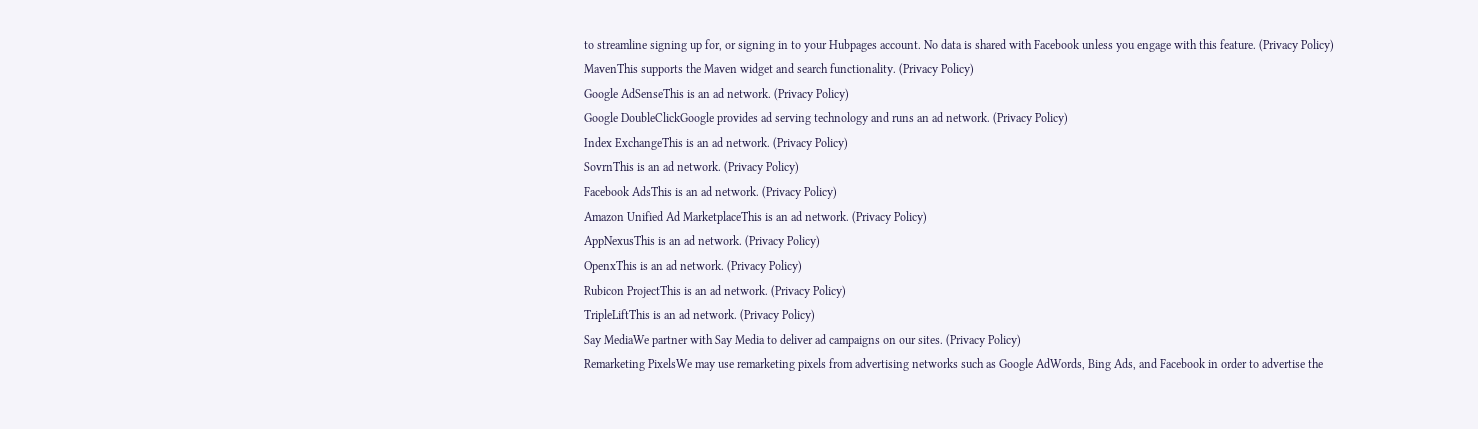to streamline signing up for, or signing in to your Hubpages account. No data is shared with Facebook unless you engage with this feature. (Privacy Policy)
MavenThis supports the Maven widget and search functionality. (Privacy Policy)
Google AdSenseThis is an ad network. (Privacy Policy)
Google DoubleClickGoogle provides ad serving technology and runs an ad network. (Privacy Policy)
Index ExchangeThis is an ad network. (Privacy Policy)
SovrnThis is an ad network. (Privacy Policy)
Facebook AdsThis is an ad network. (Privacy Policy)
Amazon Unified Ad MarketplaceThis is an ad network. (Privacy Policy)
AppNexusThis is an ad network. (Privacy Policy)
OpenxThis is an ad network. (Privacy Policy)
Rubicon ProjectThis is an ad network. (Privacy Policy)
TripleLiftThis is an ad network. (Privacy Policy)
Say MediaWe partner with Say Media to deliver ad campaigns on our sites. (Privacy Policy)
Remarketing PixelsWe may use remarketing pixels from advertising networks such as Google AdWords, Bing Ads, and Facebook in order to advertise the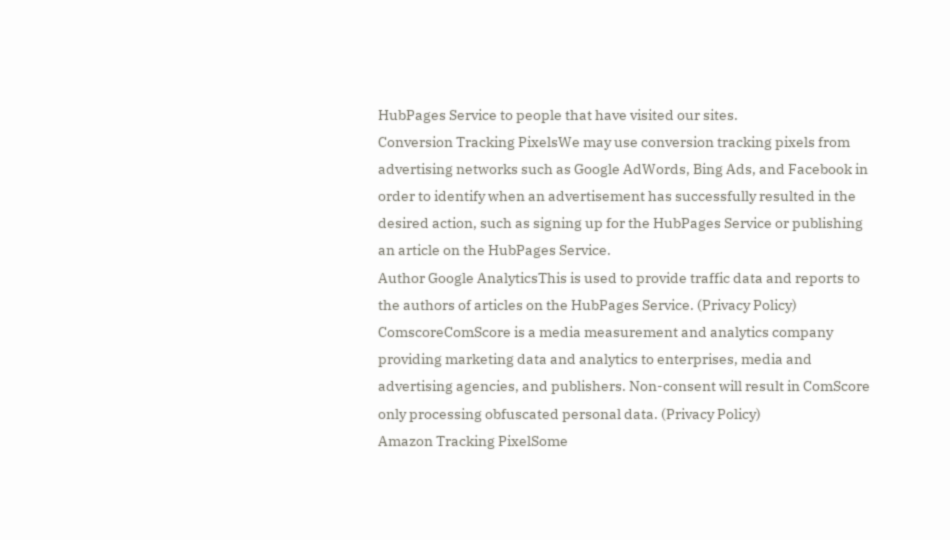HubPages Service to people that have visited our sites.
Conversion Tracking PixelsWe may use conversion tracking pixels from advertising networks such as Google AdWords, Bing Ads, and Facebook in order to identify when an advertisement has successfully resulted in the desired action, such as signing up for the HubPages Service or publishing an article on the HubPages Service.
Author Google AnalyticsThis is used to provide traffic data and reports to the authors of articles on the HubPages Service. (Privacy Policy)
ComscoreComScore is a media measurement and analytics company providing marketing data and analytics to enterprises, media and advertising agencies, and publishers. Non-consent will result in ComScore only processing obfuscated personal data. (Privacy Policy)
Amazon Tracking PixelSome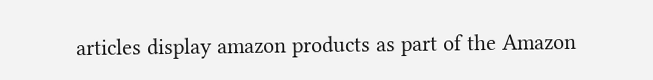articles display amazon products as part of the Amazon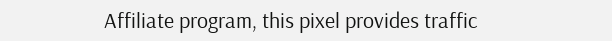Affiliate program, this pixel provides traffic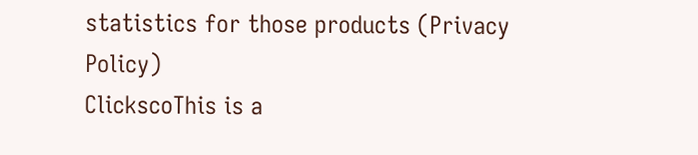statistics for those products (Privacy Policy)
ClickscoThis is a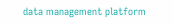data management platform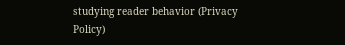studying reader behavior (Privacy Policy)